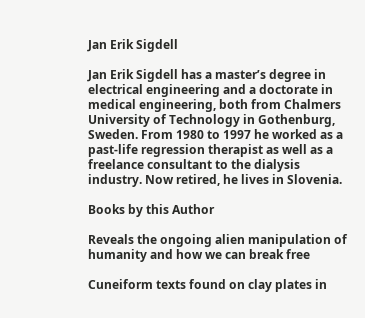Jan Erik Sigdell

Jan Erik Sigdell has a master’s degree in electrical engineering and a doctorate in medical engineering, both from Chalmers University of Technology in Gothenburg, Sweden. From 1980 to 1997 he worked as a past-life regression therapist as well as a freelance consultant to the dialysis industry. Now retired, he lives in Slovenia.

Books by this Author

Reveals the ongoing alien manipulation of humanity and how we can break free

Cuneiform texts found on clay plates in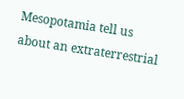Mesopotamia tell us about an extraterrestrial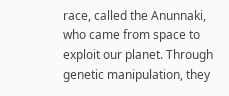race, called the Anunnaki, who came from space to exploit our planet. Through genetic manipulation, they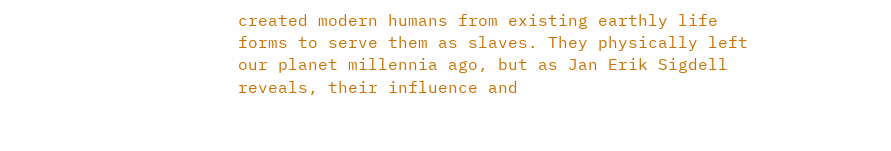created modern humans from existing earthly life forms to serve them as slaves. They physically left our planet millennia ago, but as Jan Erik Sigdell reveals, their influence and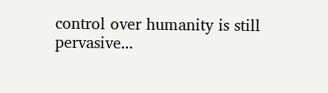control over humanity is still pervasive...